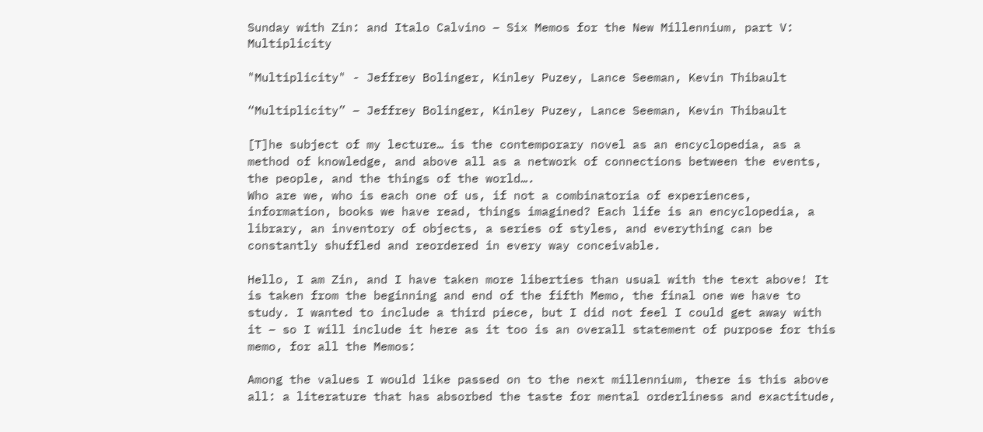Sunday with Zin: and Italo Calvino – Six Memos for the New Millennium, part V: Multiplicity

"Multiplicity" - Jeffrey Bolinger, Kinley Puzey, Lance Seeman, Kevin Thibault

“Multiplicity” – Jeffrey Bolinger, Kinley Puzey, Lance Seeman, Kevin Thibault

[T]he subject of my lecture… is the contemporary novel as an encyclopedia, as a method of knowledge, and above all as a network of connections between the events, the people, and the things of the world….
Who are we, who is each one of us, if not a combinatoria of experiences, information, books we have read, things imagined? Each life is an encyclopedia, a library, an inventory of objects, a series of styles, and everything can be constantly shuffled and reordered in every way conceivable.

Hello, I am Zin, and I have taken more liberties than usual with the text above! It is taken from the beginning and end of the fifth Memo, the final one we have to study. I wanted to include a third piece, but I did not feel I could get away with it – so I will include it here as it too is an overall statement of purpose for this memo, for all the Memos:

Among the values I would like passed on to the next millennium, there is this above all: a literature that has absorbed the taste for mental orderliness and exactitude,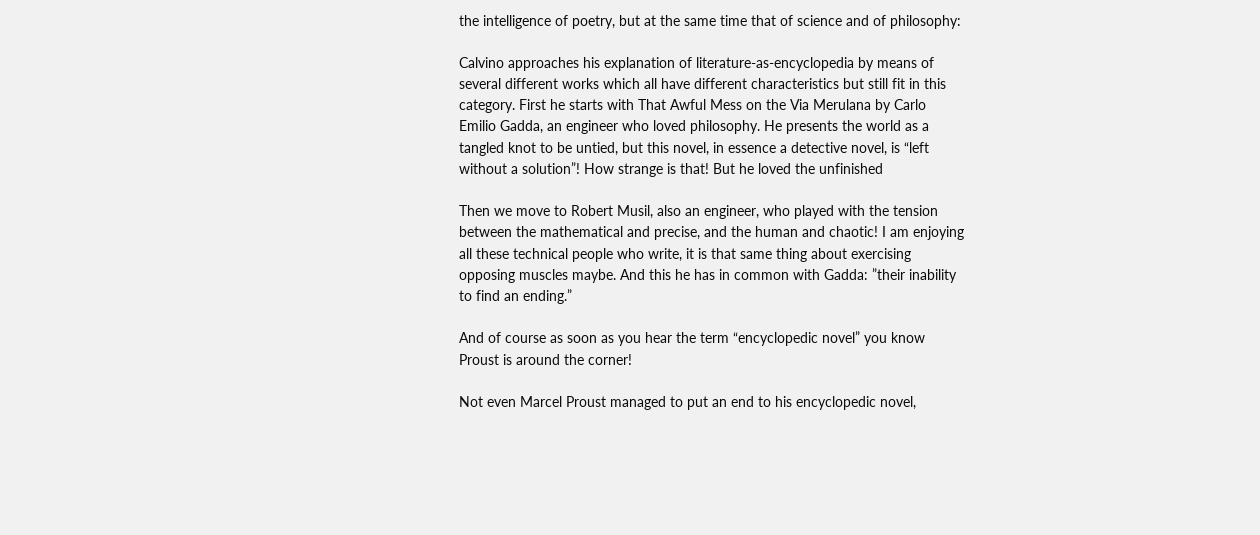the intelligence of poetry, but at the same time that of science and of philosophy:

Calvino approaches his explanation of literature-as-encyclopedia by means of several different works which all have different characteristics but still fit in this category. First he starts with That Awful Mess on the Via Merulana by Carlo Emilio Gadda, an engineer who loved philosophy. He presents the world as a tangled knot to be untied, but this novel, in essence a detective novel, is “left without a solution”! How strange is that! But he loved the unfinished

Then we move to Robert Musil, also an engineer, who played with the tension between the mathematical and precise, and the human and chaotic! I am enjoying all these technical people who write, it is that same thing about exercising opposing muscles maybe. And this he has in common with Gadda: ”their inability to find an ending.”

And of course as soon as you hear the term “encyclopedic novel” you know Proust is around the corner!

Not even Marcel Proust managed to put an end to his encyclopedic novel,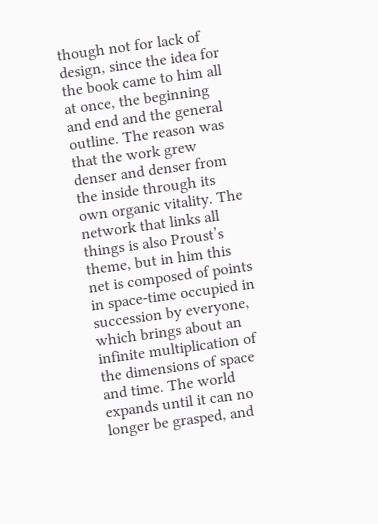though not for lack of design, since the idea for the book came to him all at once, the beginning and end and the general outline. The reason was that the work grew denser and denser from the inside through its own organic vitality. The network that links all things is also Proust’s theme, but in him this net is composed of points in space-time occupied in succession by everyone, which brings about an infinite multiplication of the dimensions of space and time. The world expands until it can no longer be grasped, and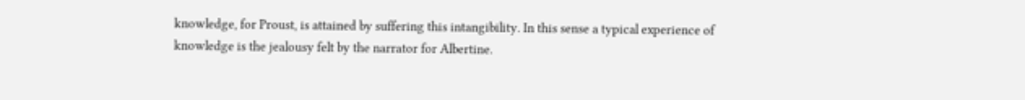knowledge, for Proust, is attained by suffering this intangibility. In this sense a typical experience of knowledge is the jealousy felt by the narrator for Albertine.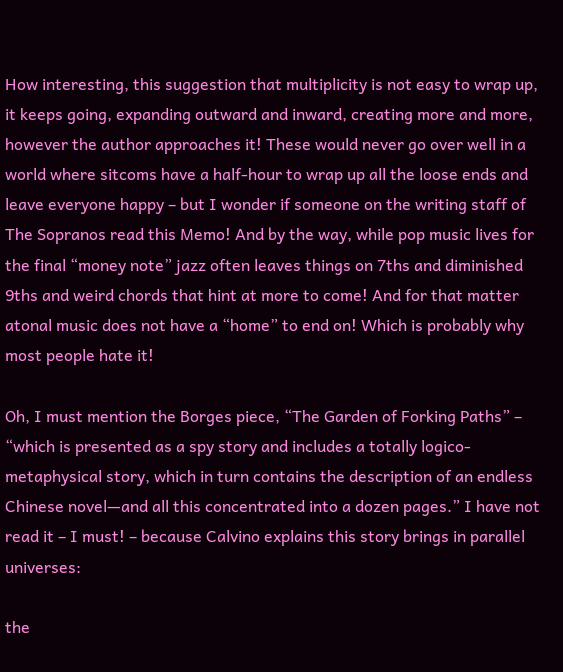How interesting, this suggestion that multiplicity is not easy to wrap up, it keeps going, expanding outward and inward, creating more and more, however the author approaches it! These would never go over well in a world where sitcoms have a half-hour to wrap up all the loose ends and leave everyone happy – but I wonder if someone on the writing staff of The Sopranos read this Memo! And by the way, while pop music lives for the final “money note” jazz often leaves things on 7ths and diminished 9ths and weird chords that hint at more to come! And for that matter atonal music does not have a “home” to end on! Which is probably why most people hate it!

Oh, I must mention the Borges piece, “The Garden of Forking Paths” – “which is presented as a spy story and includes a totally logico-metaphysical story, which in turn contains the description of an endless Chinese novel—and all this concentrated into a dozen pages.” I have not read it – I must! – because Calvino explains this story brings in parallel universes:

the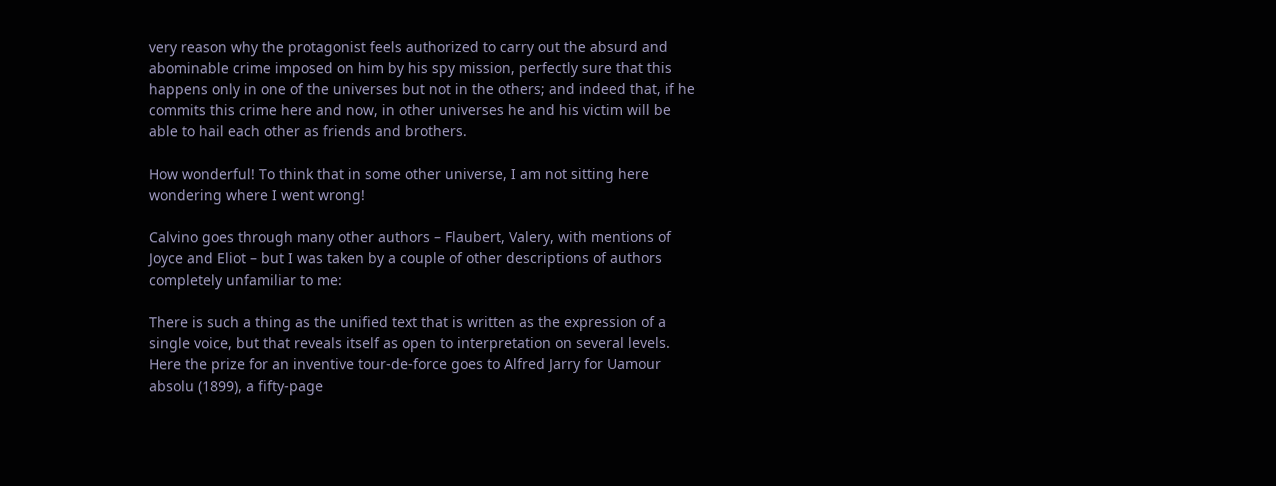very reason why the protagonist feels authorized to carry out the absurd and abominable crime imposed on him by his spy mission, perfectly sure that this happens only in one of the universes but not in the others; and indeed that, if he commits this crime here and now, in other universes he and his victim will be able to hail each other as friends and brothers.

How wonderful! To think that in some other universe, I am not sitting here wondering where I went wrong!

Calvino goes through many other authors – Flaubert, Valery, with mentions of Joyce and Eliot – but I was taken by a couple of other descriptions of authors completely unfamiliar to me:

There is such a thing as the unified text that is written as the expression of a single voice, but that reveals itself as open to interpretation on several levels. Here the prize for an inventive tour-de-force goes to Alfred Jarry for Uamour absolu (1899), a fifty-page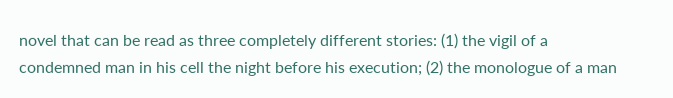novel that can be read as three completely different stories: (1) the vigil of a condemned man in his cell the night before his execution; (2) the monologue of a man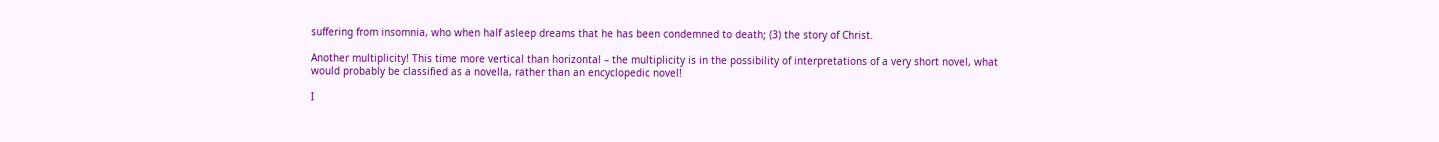suffering from insomnia, who when half asleep dreams that he has been condemned to death; (3) the story of Christ.

Another multiplicity! This time more vertical than horizontal – the multiplicity is in the possibility of interpretations of a very short novel, what would probably be classified as a novella, rather than an encyclopedic novel!

I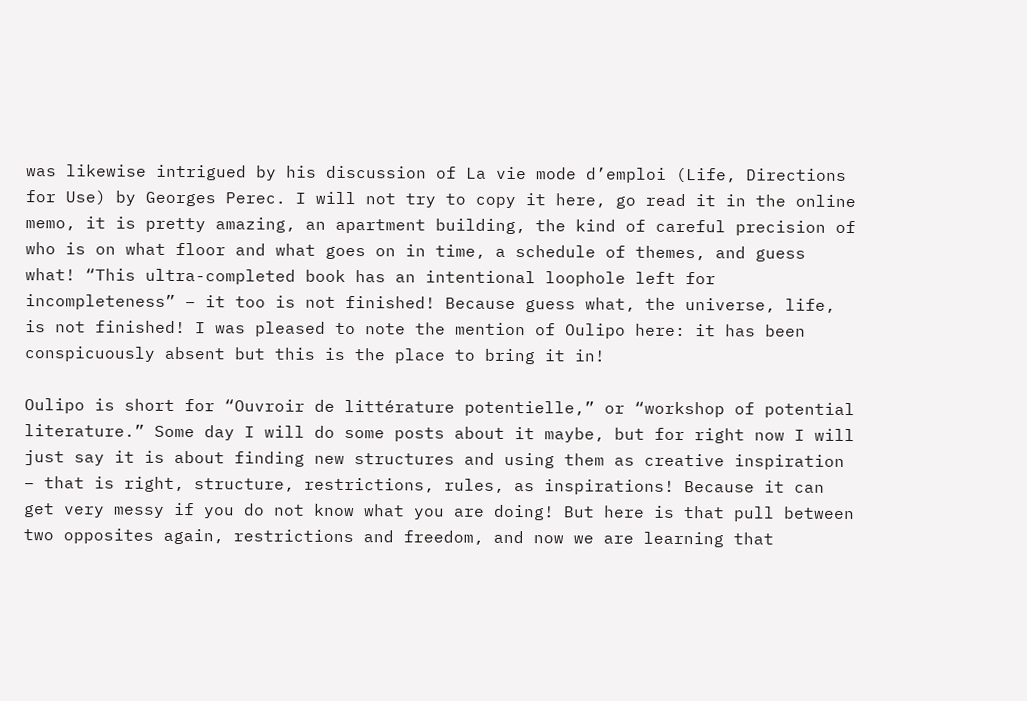was likewise intrigued by his discussion of La vie mode d’emploi (Life, Directions for Use) by Georges Perec. I will not try to copy it here, go read it in the online memo, it is pretty amazing, an apartment building, the kind of careful precision of who is on what floor and what goes on in time, a schedule of themes, and guess what! “This ultra-completed book has an intentional loophole left for incompleteness” – it too is not finished! Because guess what, the universe, life, is not finished! I was pleased to note the mention of Oulipo here: it has been conspicuously absent but this is the place to bring it in!

Oulipo is short for “Ouvroir de littérature potentielle,” or “workshop of potential literature.” Some day I will do some posts about it maybe, but for right now I will just say it is about finding new structures and using them as creative inspiration – that is right, structure, restrictions, rules, as inspirations! Because it can get very messy if you do not know what you are doing! But here is that pull between two opposites again, restrictions and freedom, and now we are learning that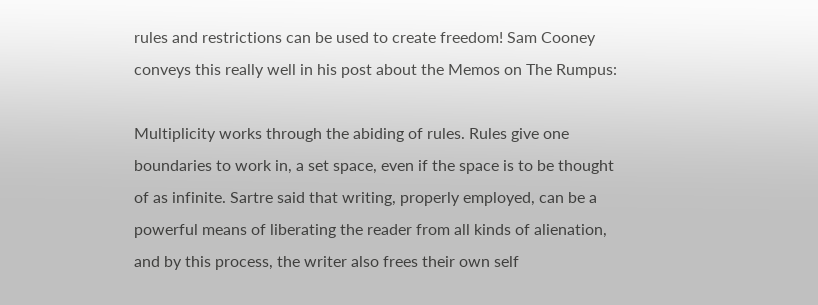rules and restrictions can be used to create freedom! Sam Cooney conveys this really well in his post about the Memos on The Rumpus:

Multiplicity works through the abiding of rules. Rules give one boundaries to work in, a set space, even if the space is to be thought of as infinite. Sartre said that writing, properly employed, can be a powerful means of liberating the reader from all kinds of alienation, and by this process, the writer also frees their own self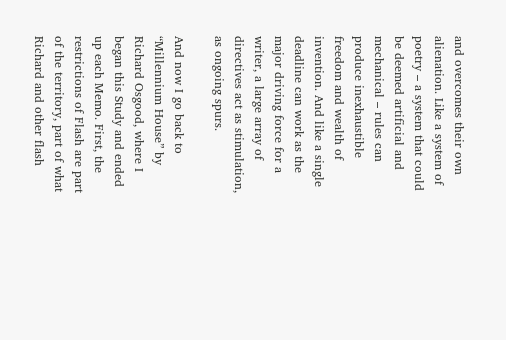and overcomes their own alienation. Like a system of poetry – a system that could be deemed artificial and mechanical – rules can produce inexhaustible freedom and wealth of invention. And like a single deadline can work as the major driving force for a writer, a large array of directives act as stimulation, as ongoing spurs.

And now I go back to “Millennium House” by Richard Osgood, where I began this Study and ended up each Memo. First, the restrictions of Flash are part of the territory, part of what Richard and other flash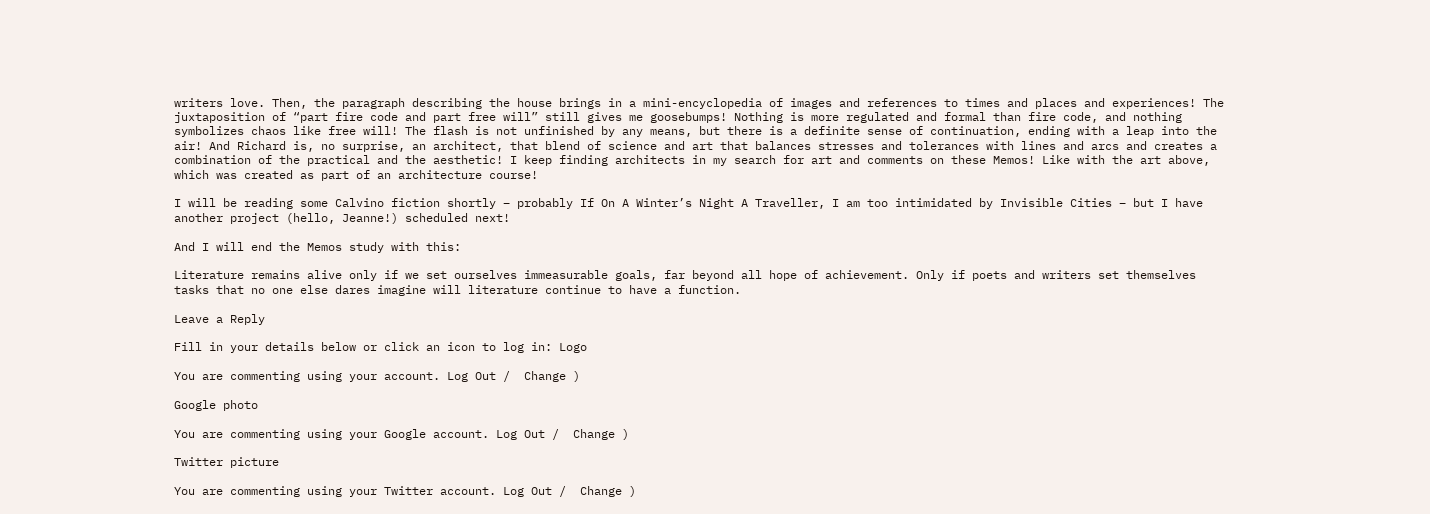writers love. Then, the paragraph describing the house brings in a mini-encyclopedia of images and references to times and places and experiences! The juxtaposition of “part fire code and part free will” still gives me goosebumps! Nothing is more regulated and formal than fire code, and nothing symbolizes chaos like free will! The flash is not unfinished by any means, but there is a definite sense of continuation, ending with a leap into the air! And Richard is, no surprise, an architect, that blend of science and art that balances stresses and tolerances with lines and arcs and creates a combination of the practical and the aesthetic! I keep finding architects in my search for art and comments on these Memos! Like with the art above, which was created as part of an architecture course!

I will be reading some Calvino fiction shortly – probably If On A Winter’s Night A Traveller, I am too intimidated by Invisible Cities – but I have another project (hello, Jeanne!) scheduled next!

And I will end the Memos study with this:

Literature remains alive only if we set ourselves immeasurable goals, far beyond all hope of achievement. Only if poets and writers set themselves tasks that no one else dares imagine will literature continue to have a function.

Leave a Reply

Fill in your details below or click an icon to log in: Logo

You are commenting using your account. Log Out /  Change )

Google photo

You are commenting using your Google account. Log Out /  Change )

Twitter picture

You are commenting using your Twitter account. Log Out /  Change )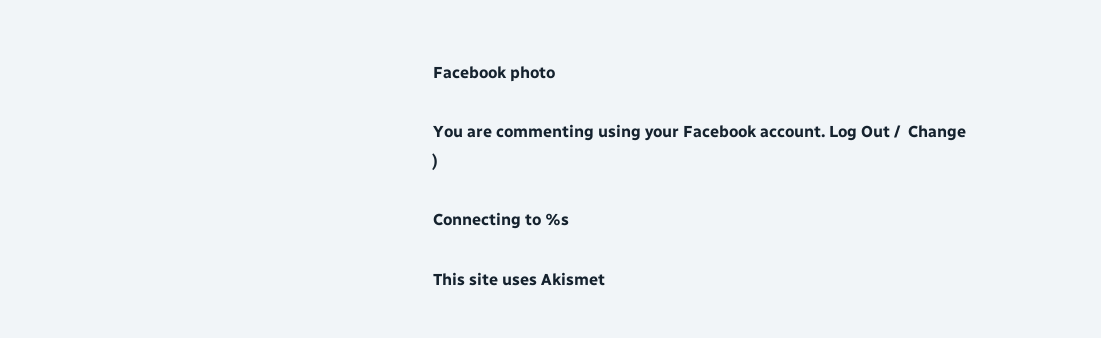Facebook photo

You are commenting using your Facebook account. Log Out /  Change )

Connecting to %s

This site uses Akismet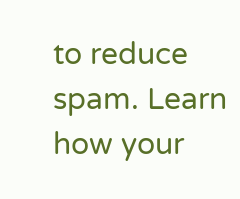to reduce spam. Learn how your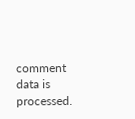comment data is processed.